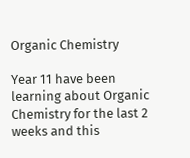Organic Chemistry

Year 11 have been learning about Organic Chemistry for the last 2 weeks and this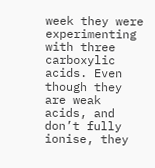week they were experimenting with three carboxylic acids. Even though they are weak acids, and don’t fully ionise, they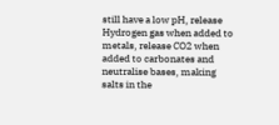still have a low pH, release Hydrogen gas when added to metals, release CO2 when added to carbonates and neutralise bases, making salts in the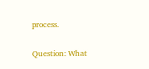process.

Question: What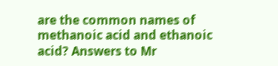are the common names of methanoic acid and ethanoic acid? Answers to Mr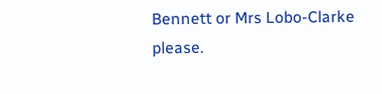Bennett or Mrs Lobo-Clarke please.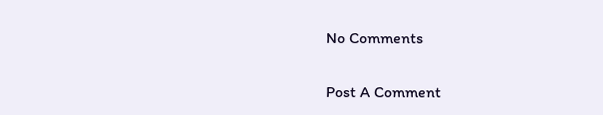No Comments

Post A Comment